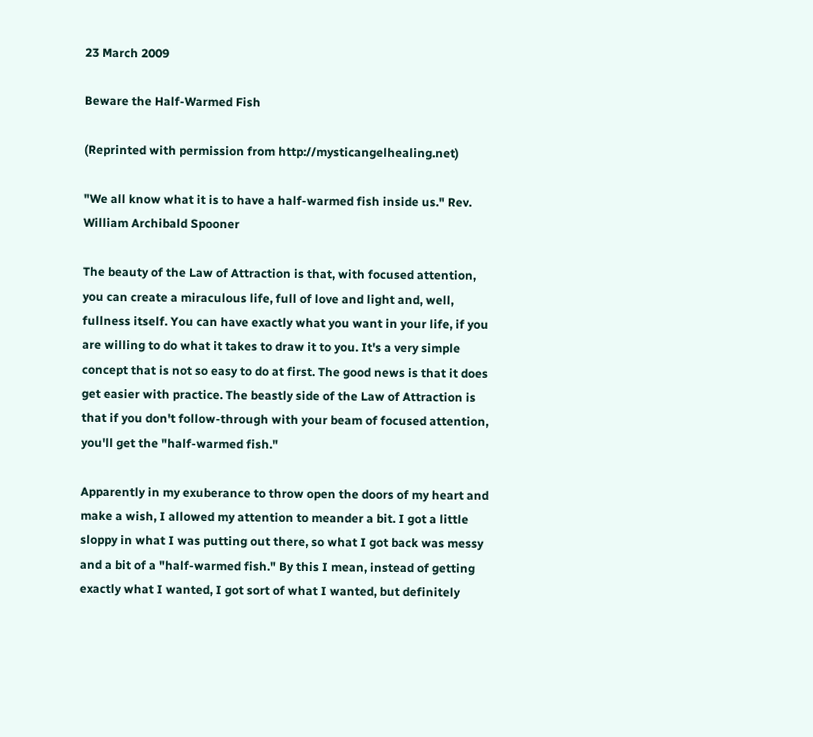23 March 2009

Beware the Half-Warmed Fish

(Reprinted with permission from http://mysticangelhealing.net)

"We all know what it is to have a half-warmed fish inside us." Rev. William Archibald Spooner

The beauty of the Law of Attraction is that, with focused attention, you can create a miraculous life, full of love and light and, well, fullness itself. You can have exactly what you want in your life, if you are willing to do what it takes to draw it to you. It's a very simple concept that is not so easy to do at first. The good news is that it does get easier with practice. The beastly side of the Law of Attraction is that if you don't follow-through with your beam of focused attention, you'll get the "half-warmed fish."

Apparently in my exuberance to throw open the doors of my heart and make a wish, I allowed my attention to meander a bit. I got a little sloppy in what I was putting out there, so what I got back was messy and a bit of a "half-warmed fish." By this I mean, instead of getting exactly what I wanted, I got sort of what I wanted, but definitely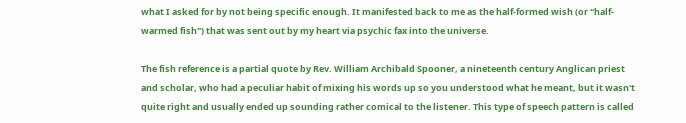what I asked for by not being specific enough. It manifested back to me as the half-formed wish (or "half-warmed fish") that was sent out by my heart via psychic fax into the universe.

The fish reference is a partial quote by Rev. William Archibald Spooner, a nineteenth century Anglican priest and scholar, who had a peculiar habit of mixing his words up so you understood what he meant, but it wasn't quite right and usually ended up sounding rather comical to the listener. This type of speech pattern is called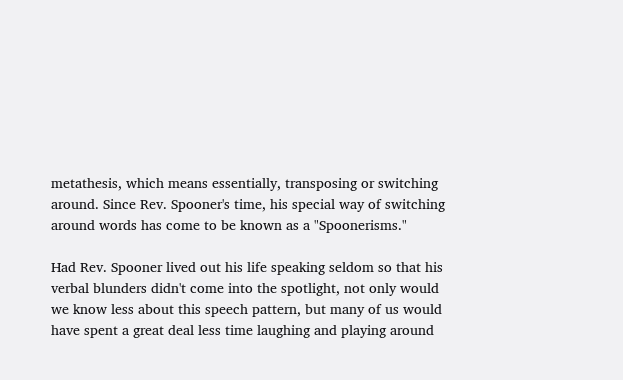metathesis, which means essentially, transposing or switching around. Since Rev. Spooner's time, his special way of switching around words has come to be known as a "Spoonerisms."

Had Rev. Spooner lived out his life speaking seldom so that his verbal blunders didn't come into the spotlight, not only would we know less about this speech pattern, but many of us would have spent a great deal less time laughing and playing around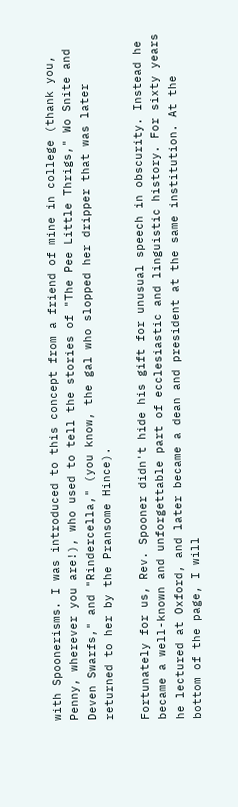with Spoonerisms. I was introduced to this concept from a friend of mine in college (thank you, Penny, wherever you are!), who used to tell the stories of "The Pee Little Thrigs," Wo Snite and Deven Swarfs," and "Rindercella," (you know, the gal who slopped her dripper that was later returned to her by the Pransome Hince).

Fortunately for us, Rev. Spooner didn't hide his gift for unusual speech in obscurity. Instead he became a well-known and unforgettable part of ecclesiastic and linguistic history. For sixty years he lectured at Oxford, and later became a dean and president at the same institution. At the bottom of the page, I will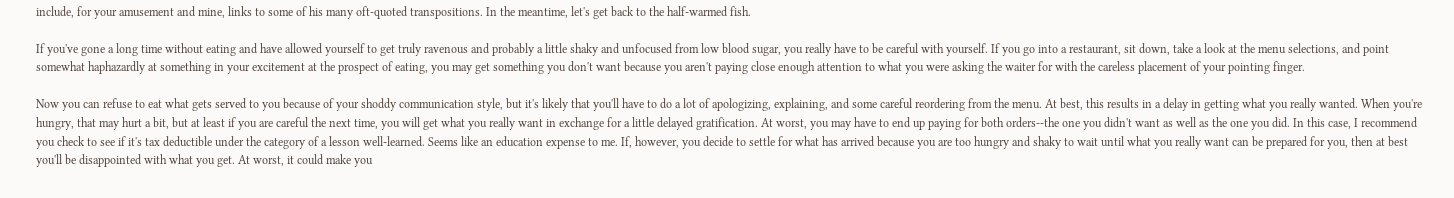include, for your amusement and mine, links to some of his many oft-quoted transpositions. In the meantime, let's get back to the half-warmed fish.

If you've gone a long time without eating and have allowed yourself to get truly ravenous and probably a little shaky and unfocused from low blood sugar, you really have to be careful with yourself. If you go into a restaurant, sit down, take a look at the menu selections, and point somewhat haphazardly at something in your excitement at the prospect of eating, you may get something you don't want because you aren't paying close enough attention to what you were asking the waiter for with the careless placement of your pointing finger.

Now you can refuse to eat what gets served to you because of your shoddy communication style, but it's likely that you'll have to do a lot of apologizing, explaining, and some careful reordering from the menu. At best, this results in a delay in getting what you really wanted. When you're hungry, that may hurt a bit, but at least if you are careful the next time, you will get what you really want in exchange for a little delayed gratification. At worst, you may have to end up paying for both orders--the one you didn't want as well as the one you did. In this case, I recommend you check to see if it's tax deductible under the category of a lesson well-learned. Seems like an education expense to me. If, however, you decide to settle for what has arrived because you are too hungry and shaky to wait until what you really want can be prepared for you, then at best you'll be disappointed with what you get. At worst, it could make you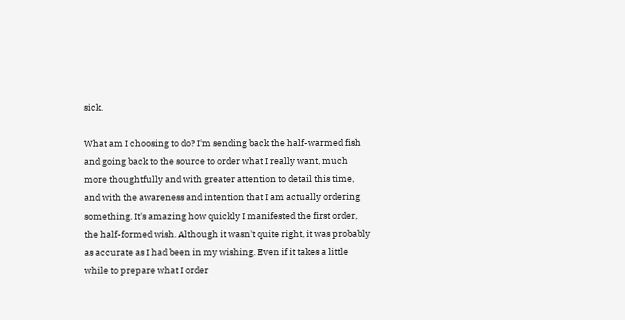sick.

What am I choosing to do? I'm sending back the half-warmed fish and going back to the source to order what I really want, much more thoughtfully and with greater attention to detail this time, and with the awareness and intention that I am actually ordering something. It's amazing how quickly I manifested the first order, the half-formed wish. Although it wasn't quite right, it was probably as accurate as I had been in my wishing. Even if it takes a little while to prepare what I order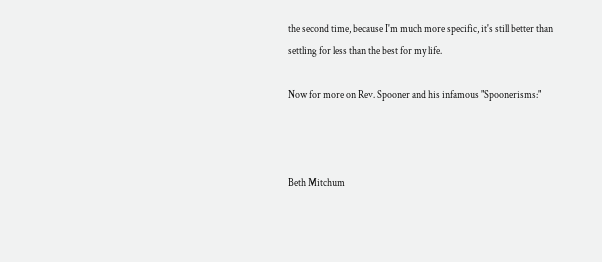the second time, because I'm much more specific, it's still better than settling for less than the best for my life.

Now for more on Rev. Spooner and his infamous "Spoonerisms:"



Beth Mitchum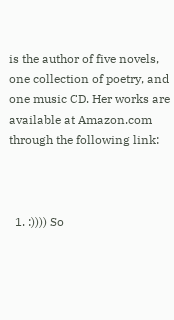is the author of five novels, one collection of poetry, and one music CD. Her works are available at Amazon.com through the following link:



  1. :)))) So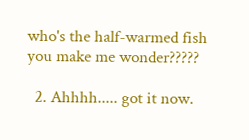who's the half-warmed fish you make me wonder?????

  2. Ahhhh..... got it now.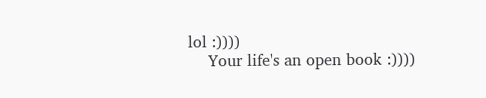lol :))))
    Your life's an open book :))))